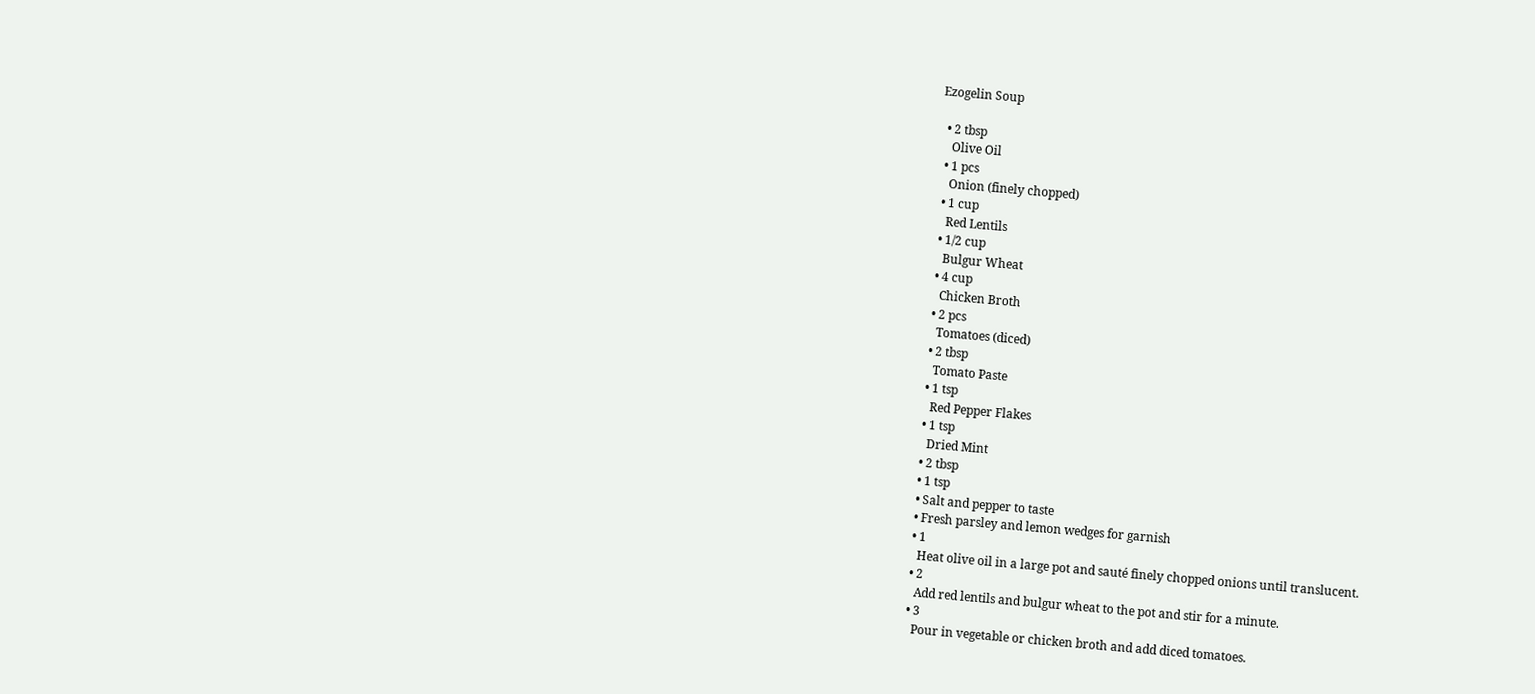Ezogelin Soup

  • 2 tbsp
    Olive Oil
  • 1 pcs
    Onion (finely chopped)
  • 1 cup
    Red Lentils
  • 1/2 cup
    Bulgur Wheat
  • 4 cup
    Chicken Broth
  • 2 pcs
    Tomatoes (diced)
  • 2 tbsp
    Tomato Paste
  • 1 tsp
    Red Pepper Flakes
  • 1 tsp
    Dried Mint
  • 2 tbsp
  • 1 tsp
  • Salt and pepper to taste
  • Fresh parsley and lemon wedges for garnish
  • 1
    Heat olive oil in a large pot and sauté finely chopped onions until translucent.
  • 2
    Add red lentils and bulgur wheat to the pot and stir for a minute.
  • 3
    Pour in vegetable or chicken broth and add diced tomatoes.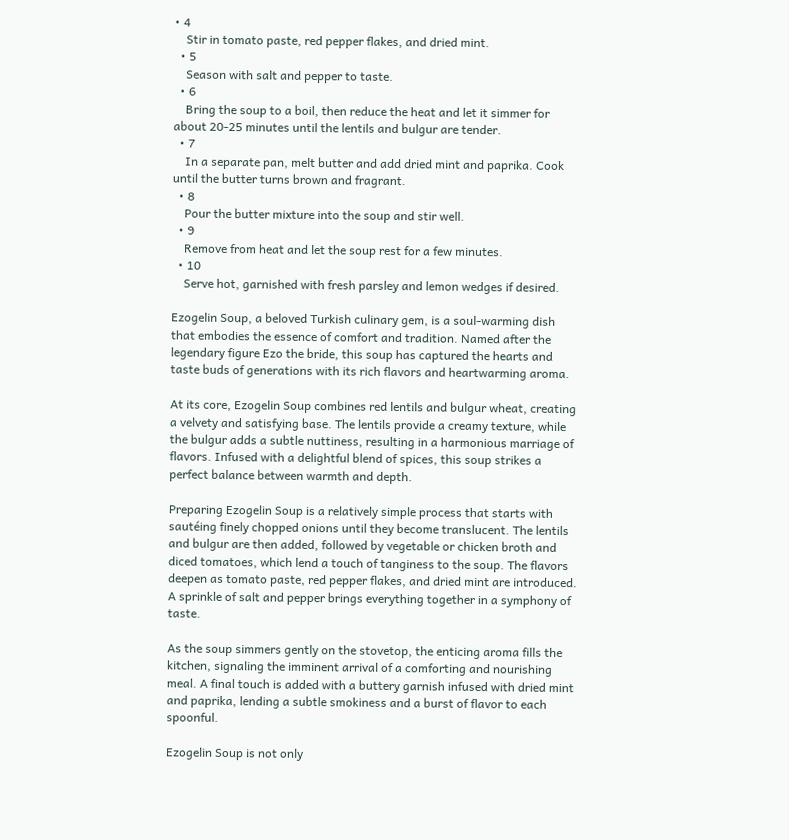• 4
    Stir in tomato paste, red pepper flakes, and dried mint.
  • 5
    Season with salt and pepper to taste.
  • 6
    Bring the soup to a boil, then reduce the heat and let it simmer for about 20-25 minutes until the lentils and bulgur are tender.
  • 7
    In a separate pan, melt butter and add dried mint and paprika. Cook until the butter turns brown and fragrant.
  • 8
    Pour the butter mixture into the soup and stir well.
  • 9
    Remove from heat and let the soup rest for a few minutes.
  • 10
    Serve hot, garnished with fresh parsley and lemon wedges if desired.

Ezogelin Soup, a beloved Turkish culinary gem, is a soul-warming dish that embodies the essence of comfort and tradition. Named after the legendary figure Ezo the bride, this soup has captured the hearts and taste buds of generations with its rich flavors and heartwarming aroma.

At its core, Ezogelin Soup combines red lentils and bulgur wheat, creating a velvety and satisfying base. The lentils provide a creamy texture, while the bulgur adds a subtle nuttiness, resulting in a harmonious marriage of flavors. Infused with a delightful blend of spices, this soup strikes a perfect balance between warmth and depth.

Preparing Ezogelin Soup is a relatively simple process that starts with sautéing finely chopped onions until they become translucent. The lentils and bulgur are then added, followed by vegetable or chicken broth and diced tomatoes, which lend a touch of tanginess to the soup. The flavors deepen as tomato paste, red pepper flakes, and dried mint are introduced. A sprinkle of salt and pepper brings everything together in a symphony of taste.

As the soup simmers gently on the stovetop, the enticing aroma fills the kitchen, signaling the imminent arrival of a comforting and nourishing meal. A final touch is added with a buttery garnish infused with dried mint and paprika, lending a subtle smokiness and a burst of flavor to each spoonful.

Ezogelin Soup is not only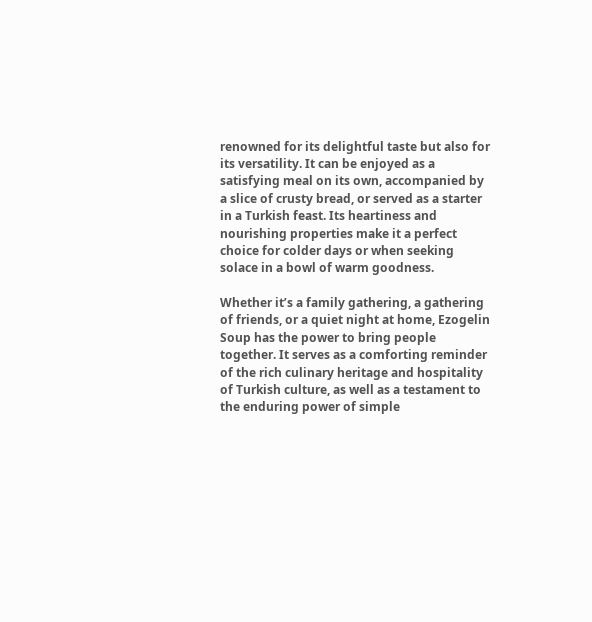renowned for its delightful taste but also for its versatility. It can be enjoyed as a satisfying meal on its own, accompanied by a slice of crusty bread, or served as a starter in a Turkish feast. Its heartiness and nourishing properties make it a perfect choice for colder days or when seeking solace in a bowl of warm goodness.

Whether it’s a family gathering, a gathering of friends, or a quiet night at home, Ezogelin Soup has the power to bring people together. It serves as a comforting reminder of the rich culinary heritage and hospitality of Turkish culture, as well as a testament to the enduring power of simple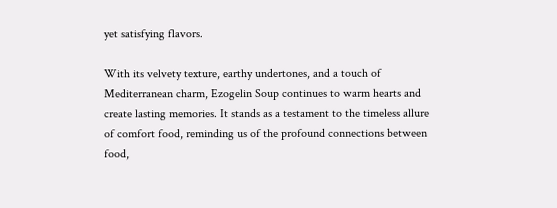yet satisfying flavors.

With its velvety texture, earthy undertones, and a touch of Mediterranean charm, Ezogelin Soup continues to warm hearts and create lasting memories. It stands as a testament to the timeless allure of comfort food, reminding us of the profound connections between food,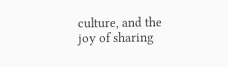culture, and the joy of sharing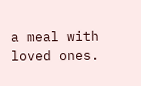a meal with loved ones.